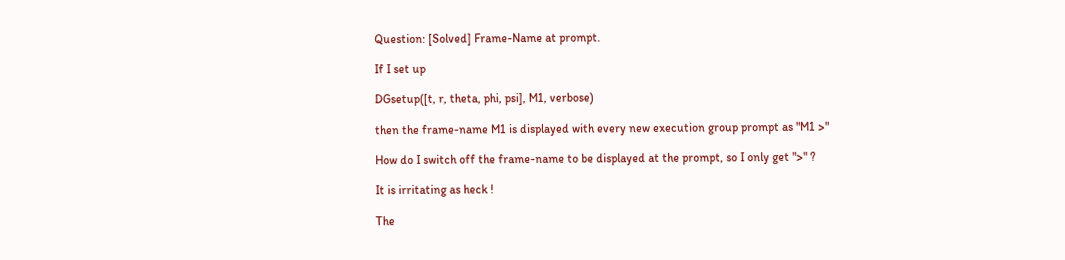Question: [Solved] Frame-Name at prompt.

If I set up

DGsetup([t, r, theta, phi, psi], M1, verbose)

then the frame-name M1 is displayed with every new execution group prompt as "M1 >"

How do I switch off the frame-name to be displayed at the prompt, so I only get ">" ?

It is irritating as heck !

The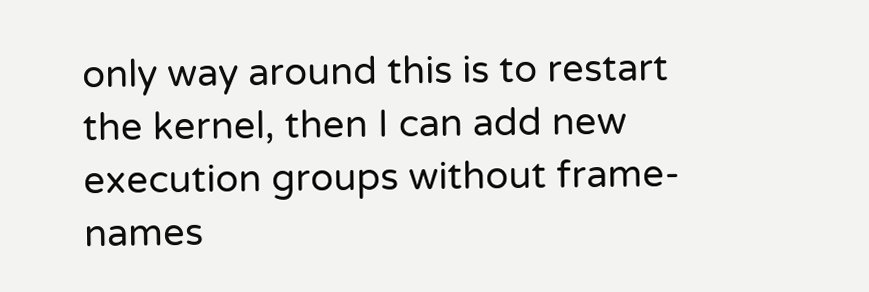only way around this is to restart the kernel, then I can add new execution groups without frame-names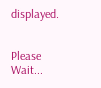displayed.


Please Wait...